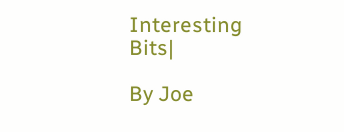Interesting Bits|

By Joe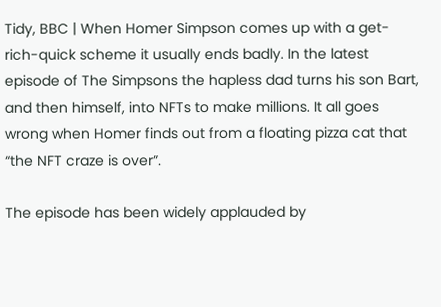Tidy, BBC | When Homer Simpson comes up with a get-rich-quick scheme it usually ends badly. In the latest episode of The Simpsons the hapless dad turns his son Bart, and then himself, into NFTs to make millions. It all goes wrong when Homer finds out from a floating pizza cat that “the NFT craze is over”.

The episode has been widely applauded by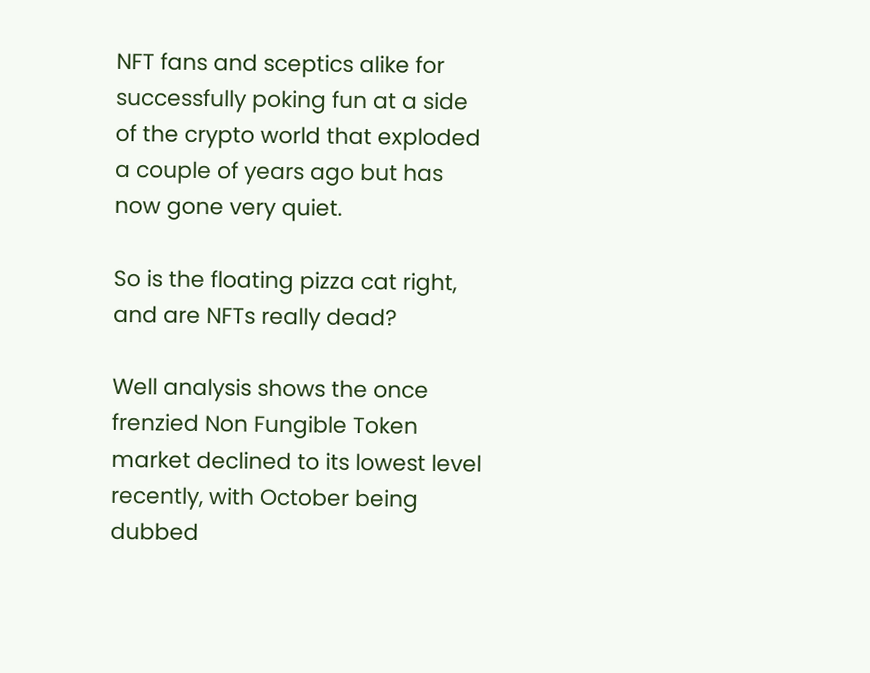NFT fans and sceptics alike for successfully poking fun at a side of the crypto world that exploded a couple of years ago but has now gone very quiet.

So is the floating pizza cat right, and are NFTs really dead?

Well analysis shows the once frenzied Non Fungible Token market declined to its lowest level recently, with October being dubbed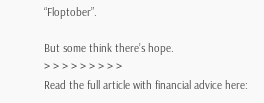“Floptober”.

But some think there’s hope.
> > > > > > > > >
Read the full article with financial advice here: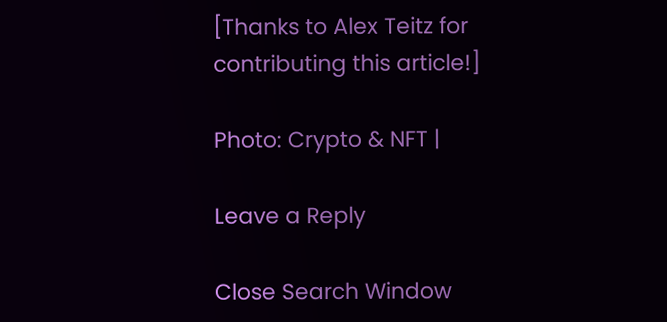[Thanks to Alex Teitz for contributing this article!]

Photo: Crypto & NFT |

Leave a Reply

Close Search Window